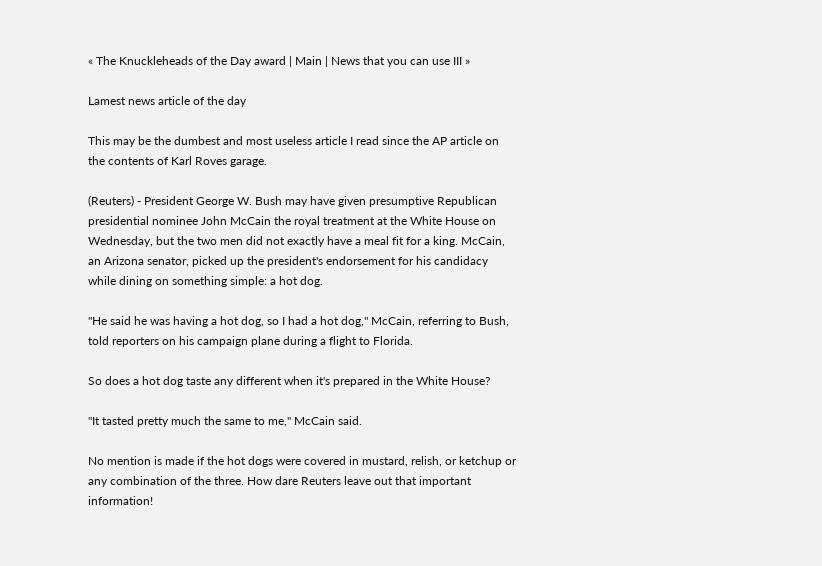« The Knuckleheads of the Day award | Main | News that you can use III »

Lamest news article of the day

This may be the dumbest and most useless article I read since the AP article on the contents of Karl Roves garage.

(Reuters) - President George W. Bush may have given presumptive Republican presidential nominee John McCain the royal treatment at the White House on Wednesday, but the two men did not exactly have a meal fit for a king. McCain, an Arizona senator, picked up the president's endorsement for his candidacy while dining on something simple: a hot dog.

"He said he was having a hot dog, so I had a hot dog," McCain, referring to Bush, told reporters on his campaign plane during a flight to Florida.

So does a hot dog taste any different when it's prepared in the White House?

"It tasted pretty much the same to me," McCain said.

No mention is made if the hot dogs were covered in mustard, relish, or ketchup or any combination of the three. How dare Reuters leave out that important information!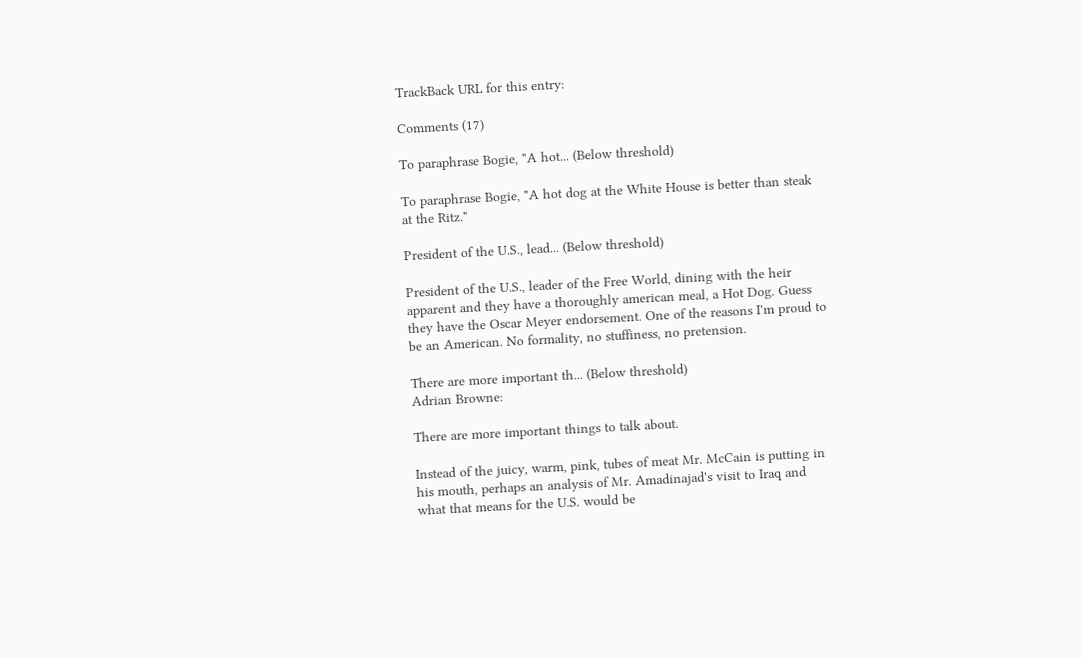TrackBack URL for this entry:

Comments (17)

To paraphrase Bogie, "A hot... (Below threshold)

To paraphrase Bogie, "A hot dog at the White House is better than steak at the Ritz."

President of the U.S., lead... (Below threshold)

President of the U.S., leader of the Free World, dining with the heir apparent and they have a thoroughly american meal, a Hot Dog. Guess they have the Oscar Meyer endorsement. One of the reasons I'm proud to be an American. No formality, no stuffiness, no pretension.

There are more important th... (Below threshold)
Adrian Browne:

There are more important things to talk about.

Instead of the juicy, warm, pink, tubes of meat Mr. McCain is putting in his mouth, perhaps an analysis of Mr. Amadinajad's visit to Iraq and what that means for the U.S. would be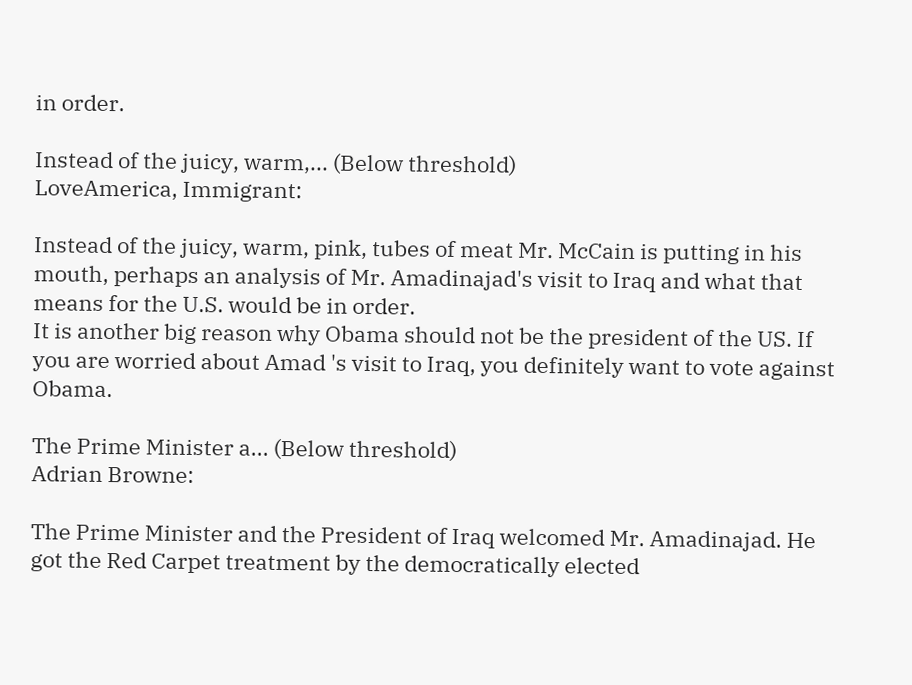in order.

Instead of the juicy, warm,... (Below threshold)
LoveAmerica, Immigrant:

Instead of the juicy, warm, pink, tubes of meat Mr. McCain is putting in his mouth, perhaps an analysis of Mr. Amadinajad's visit to Iraq and what that means for the U.S. would be in order.
It is another big reason why Obama should not be the president of the US. If you are worried about Amad 's visit to Iraq, you definitely want to vote against Obama.

The Prime Minister a... (Below threshold)
Adrian Browne:

The Prime Minister and the President of Iraq welcomed Mr. Amadinajad. He got the Red Carpet treatment by the democratically elected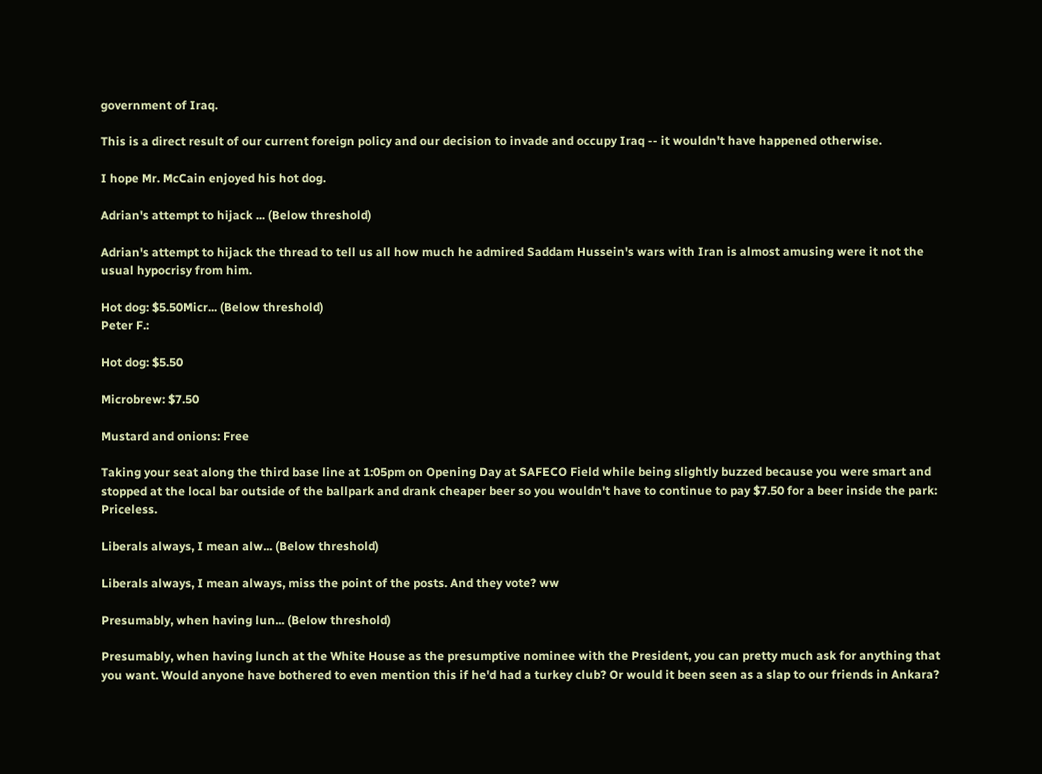government of Iraq.

This is a direct result of our current foreign policy and our decision to invade and occupy Iraq -- it wouldn't have happened otherwise.

I hope Mr. McCain enjoyed his hot dog.

Adrian's attempt to hijack ... (Below threshold)

Adrian's attempt to hijack the thread to tell us all how much he admired Saddam Hussein's wars with Iran is almost amusing were it not the usual hypocrisy from him.

Hot dog: $5.50Micr... (Below threshold)
Peter F.:

Hot dog: $5.50

Microbrew: $7.50

Mustard and onions: Free

Taking your seat along the third base line at 1:05pm on Opening Day at SAFECO Field while being slightly buzzed because you were smart and stopped at the local bar outside of the ballpark and drank cheaper beer so you wouldn't have to continue to pay $7.50 for a beer inside the park: Priceless.

Liberals always, I mean alw... (Below threshold)

Liberals always, I mean always, miss the point of the posts. And they vote? ww

Presumably, when having lun... (Below threshold)

Presumably, when having lunch at the White House as the presumptive nominee with the President, you can pretty much ask for anything that you want. Would anyone have bothered to even mention this if he'd had a turkey club? Or would it been seen as a slap to our friends in Ankara?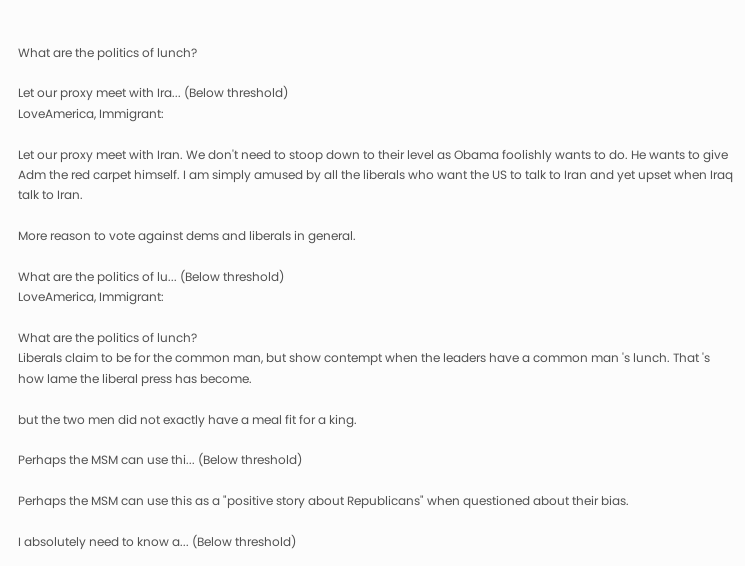What are the politics of lunch?

Let our proxy meet with Ira... (Below threshold)
LoveAmerica, Immigrant:

Let our proxy meet with Iran. We don't need to stoop down to their level as Obama foolishly wants to do. He wants to give Adm the red carpet himself. I am simply amused by all the liberals who want the US to talk to Iran and yet upset when Iraq talk to Iran.

More reason to vote against dems and liberals in general.

What are the politics of lu... (Below threshold)
LoveAmerica, Immigrant:

What are the politics of lunch?
Liberals claim to be for the common man, but show contempt when the leaders have a common man 's lunch. That 's how lame the liberal press has become.

but the two men did not exactly have a meal fit for a king.

Perhaps the MSM can use thi... (Below threshold)

Perhaps the MSM can use this as a "positive story about Republicans" when questioned about their bias.

I absolutely need to know a... (Below threshold)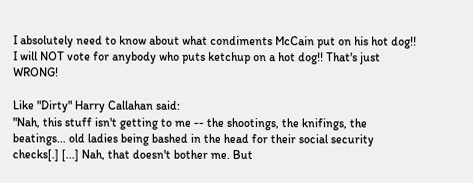I absolutely need to know about what condiments McCain put on his hot dog!! I will NOT vote for anybody who puts ketchup on a hot dog!! That's just WRONG!

Like "Dirty" Harry Callahan said:
"Nah, this stuff isn't getting to me -- the shootings, the knifings, the beatings... old ladies being bashed in the head for their social security checks[.] [...] Nah, that doesn't bother me. But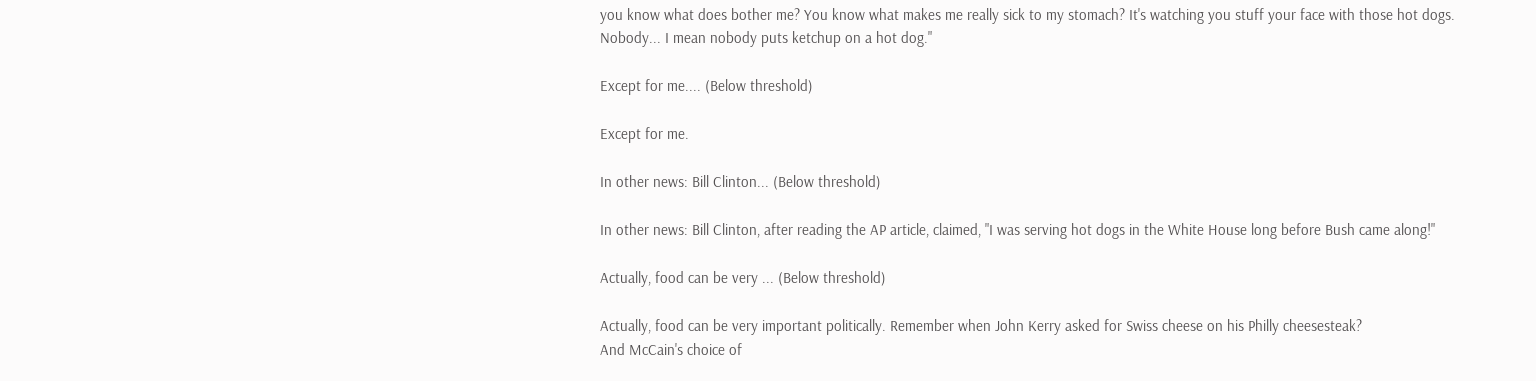you know what does bother me? You know what makes me really sick to my stomach? It's watching you stuff your face with those hot dogs. Nobody... I mean nobody puts ketchup on a hot dog."

Except for me.... (Below threshold)

Except for me.

In other news: Bill Clinton... (Below threshold)

In other news: Bill Clinton, after reading the AP article, claimed, "I was serving hot dogs in the White House long before Bush came along!"

Actually, food can be very ... (Below threshold)

Actually, food can be very important politically. Remember when John Kerry asked for Swiss cheese on his Philly cheesesteak?
And McCain's choice of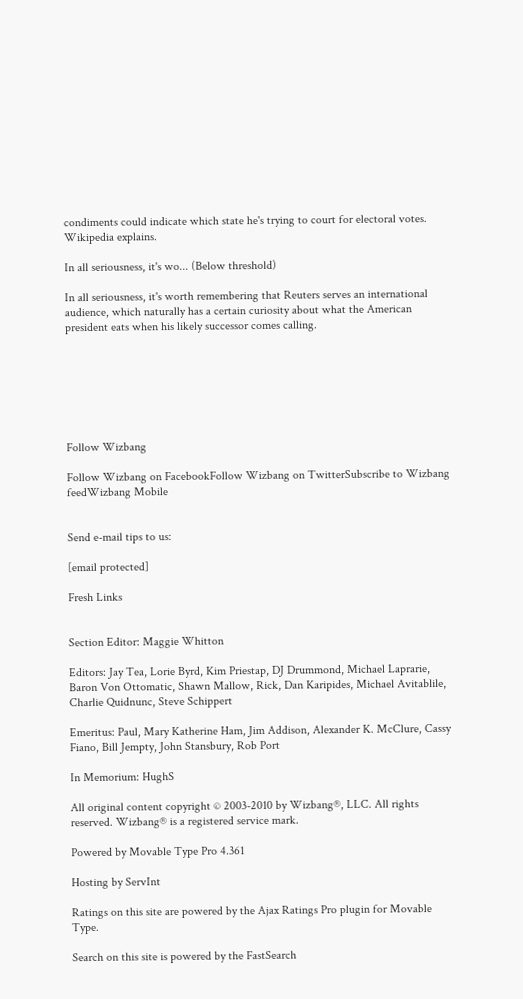condiments could indicate which state he's trying to court for electoral votes. Wikipedia explains.

In all seriousness, it's wo... (Below threshold)

In all seriousness, it's worth remembering that Reuters serves an international audience, which naturally has a certain curiosity about what the American president eats when his likely successor comes calling.







Follow Wizbang

Follow Wizbang on FacebookFollow Wizbang on TwitterSubscribe to Wizbang feedWizbang Mobile


Send e-mail tips to us:

[email protected]

Fresh Links


Section Editor: Maggie Whitton

Editors: Jay Tea, Lorie Byrd, Kim Priestap, DJ Drummond, Michael Laprarie, Baron Von Ottomatic, Shawn Mallow, Rick, Dan Karipides, Michael Avitablile, Charlie Quidnunc, Steve Schippert

Emeritus: Paul, Mary Katherine Ham, Jim Addison, Alexander K. McClure, Cassy Fiano, Bill Jempty, John Stansbury, Rob Port

In Memorium: HughS

All original content copyright © 2003-2010 by Wizbang®, LLC. All rights reserved. Wizbang® is a registered service mark.

Powered by Movable Type Pro 4.361

Hosting by ServInt

Ratings on this site are powered by the Ajax Ratings Pro plugin for Movable Type.

Search on this site is powered by the FastSearch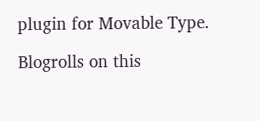plugin for Movable Type.

Blogrolls on this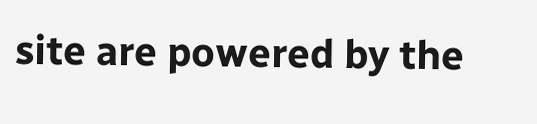site are powered by the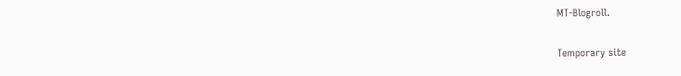MT-Blogroll.

Temporary site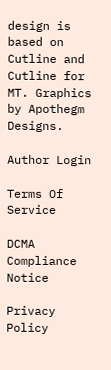design is based on Cutline and Cutline for MT. Graphics by Apothegm Designs.

Author Login

Terms Of Service

DCMA Compliance Notice

Privacy Policy